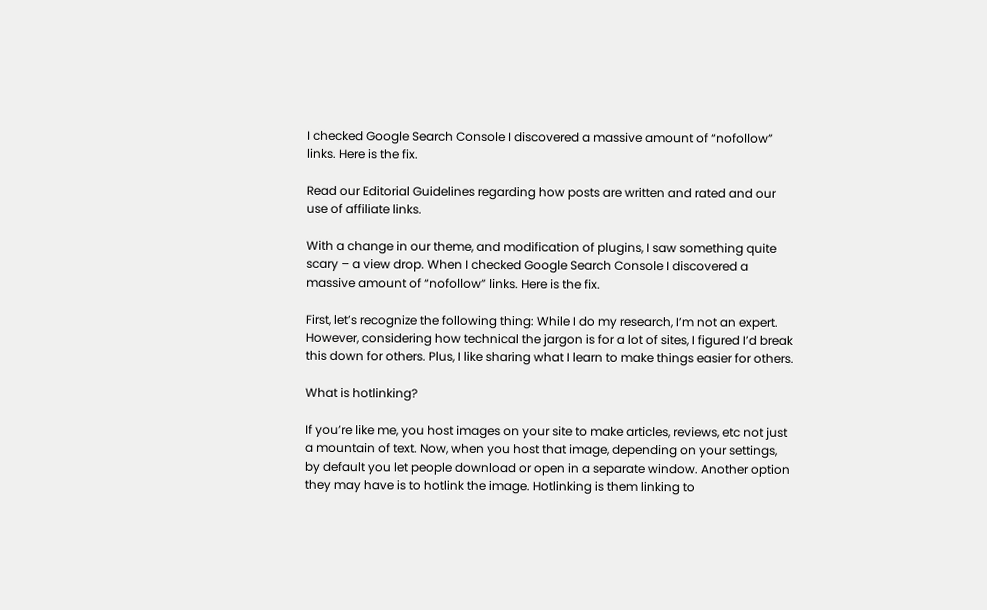I checked Google Search Console I discovered a massive amount of “nofollow” links. Here is the fix.

Read our Editorial Guidelines regarding how posts are written and rated and our use of affiliate links.

With a change in our theme, and modification of plugins, I saw something quite scary – a view drop. When I checked Google Search Console I discovered a massive amount of “nofollow” links. Here is the fix.

First, let’s recognize the following thing: While I do my research, I’m not an expert. However, considering how technical the jargon is for a lot of sites, I figured I’d break this down for others. Plus, I like sharing what I learn to make things easier for others.

What is hotlinking?

If you’re like me, you host images on your site to make articles, reviews, etc not just a mountain of text. Now, when you host that image, depending on your settings, by default you let people download or open in a separate window. Another option they may have is to hotlink the image. Hotlinking is them linking to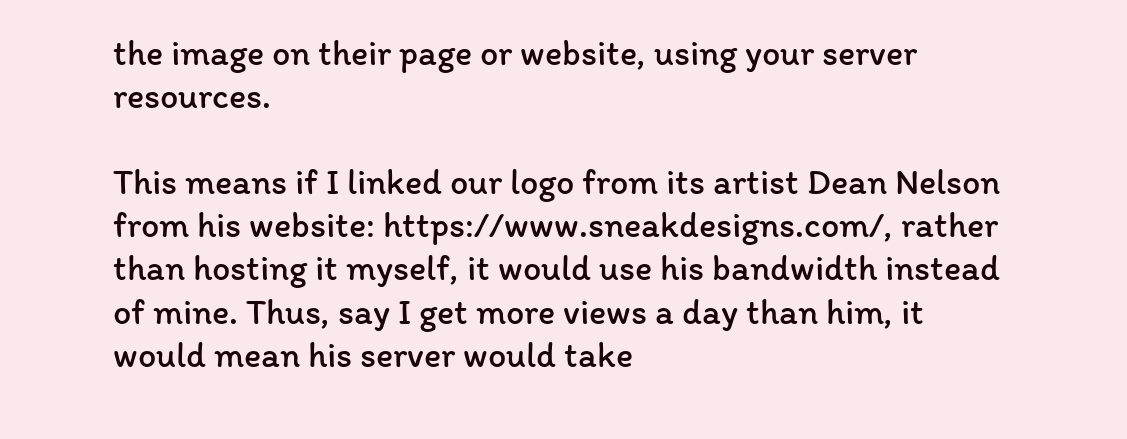the image on their page or website, using your server resources.

This means if I linked our logo from its artist Dean Nelson from his website: https://www.sneakdesigns.com/, rather than hosting it myself, it would use his bandwidth instead of mine. Thus, say I get more views a day than him, it would mean his server would take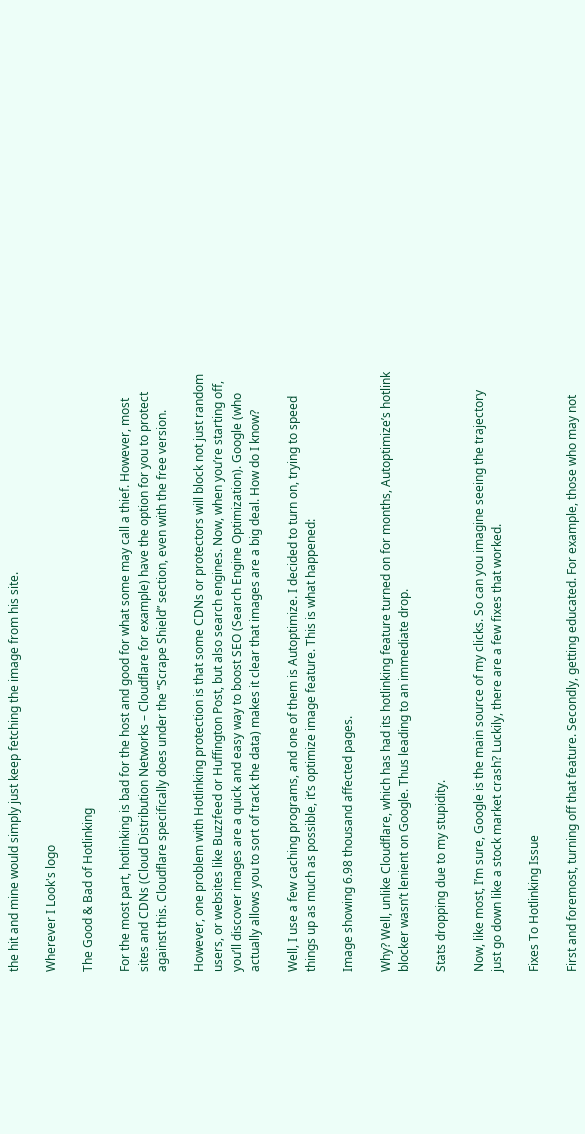the hit and mine would simply just keep fetching the image from his site.

Wherever I Look's logo

The Good & Bad of Hotlinking

For the most part, hotlinking is bad for the host and good for what some may call a thief. However, most sites and CDNs (Cloud Distribution Networks – Cloudflare for example) have the option for you to protect against this. Cloudflare specifically does under the “Scrape Shield” section, even with the free version.

However, one problem with Hotlinking protection is that some CDNs or protectors will block not just random users, or websites like Buzzfeed or Huffington Post, but also search engines. Now, when you’re starting off, you’ll discover images are a quick and easy way to boost SEO (Search Engine Optimization). Google (who actually allows you to sort of track the data) makes it clear that images are a big deal. How do I know?

Well, I use a few caching programs, and one of them is Autoptimize. I decided to turn on, trying to speed things up as much as possible, it’s optimize image feature. This is what happened:

Image showing 6.98 thousand affected pages.

Why? Well, unlike Cloudflare, which has had its hotlinking feature turned on for months, Autoptimize’s hotlink blocker wasn’t lenient on Google. Thus leading to an immediate drop.

Stats dropping due to my stupidity.

Now, like most, I’m sure, Google is the main source of my clicks. So can you imagine seeing the trajectory just go down like a stock market crash? Luckily, there are a few fixes that worked.

Fixes To Hotlinking Issue

First and foremost, turning off that feature. Secondly, getting educated. For example, those who may not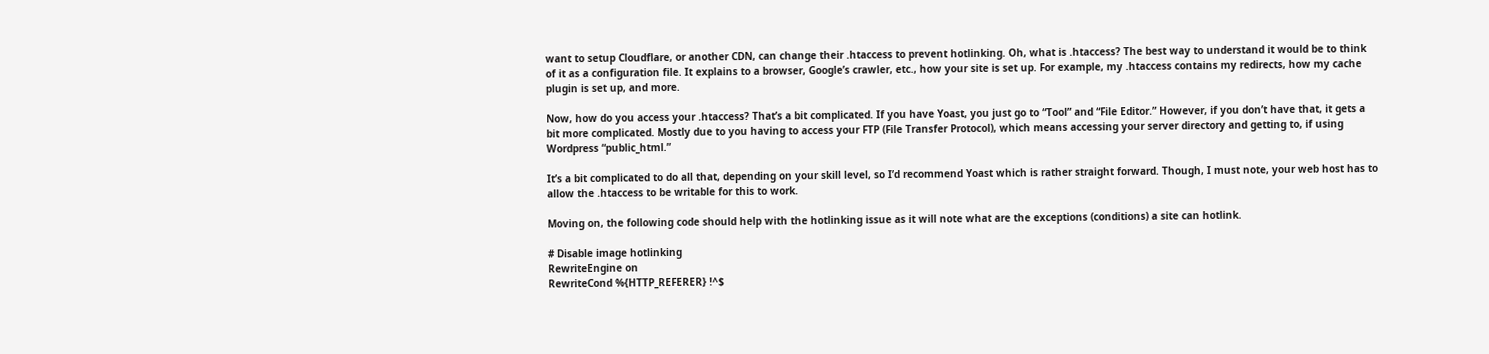want to setup Cloudflare, or another CDN, can change their .htaccess to prevent hotlinking. Oh, what is .htaccess? The best way to understand it would be to think of it as a configuration file. It explains to a browser, Google’s crawler, etc., how your site is set up. For example, my .htaccess contains my redirects, how my cache plugin is set up, and more.

Now, how do you access your .htaccess? That’s a bit complicated. If you have Yoast, you just go to “Tool” and “File Editor.” However, if you don’t have that, it gets a bit more complicated. Mostly due to you having to access your FTP (File Transfer Protocol), which means accessing your server directory and getting to, if using Wordpress “public_html.”

It’s a bit complicated to do all that, depending on your skill level, so I’d recommend Yoast which is rather straight forward. Though, I must note, your web host has to allow the .htaccess to be writable for this to work.

Moving on, the following code should help with the hotlinking issue as it will note what are the exceptions (conditions) a site can hotlink.

# Disable image hotlinking
RewriteEngine on
RewriteCond %{HTTP_REFERER} !^$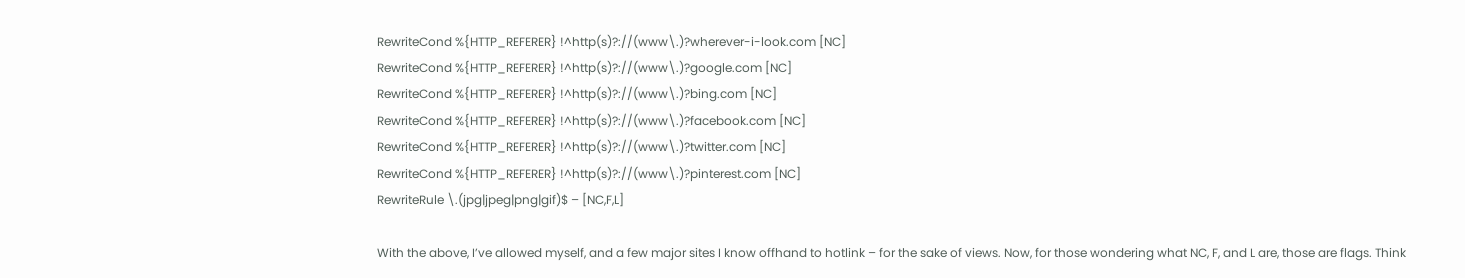RewriteCond %{HTTP_REFERER} !^http(s)?://(www\.)?wherever-i-look.com [NC]
RewriteCond %{HTTP_REFERER} !^http(s)?://(www\.)?google.com [NC]
RewriteCond %{HTTP_REFERER} !^http(s)?://(www\.)?bing.com [NC]
RewriteCond %{HTTP_REFERER} !^http(s)?://(www\.)?facebook.com [NC]
RewriteCond %{HTTP_REFERER} !^http(s)?://(www\.)?twitter.com [NC]
RewriteCond %{HTTP_REFERER} !^http(s)?://(www\.)?pinterest.com [NC]
RewriteRule \.(jpg|jpeg|png|gif)$ – [NC,F,L]

With the above, I’ve allowed myself, and a few major sites I know offhand to hotlink – for the sake of views. Now, for those wondering what NC, F, and L are, those are flags. Think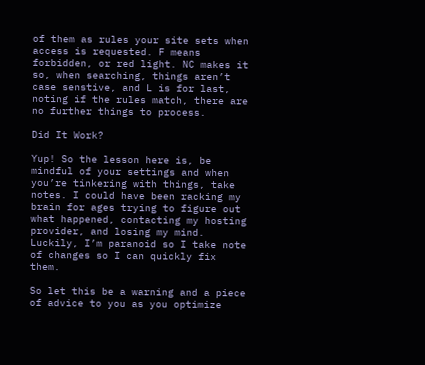of them as rules your site sets when access is requested. F means forbidden, or red light. NC makes it so, when searching, things aren’t case senstive, and L is for last, noting if the rules match, there are no further things to process.

Did It Work?

Yup! So the lesson here is, be mindful of your settings and when you’re tinkering with things, take notes. I could have been racking my brain for ages trying to figure out what happened, contacting my hosting provider, and losing my mind. Luckily, I’m paranoid so I take note of changes so I can quickly fix them.

So let this be a warning and a piece of advice to you as you optimize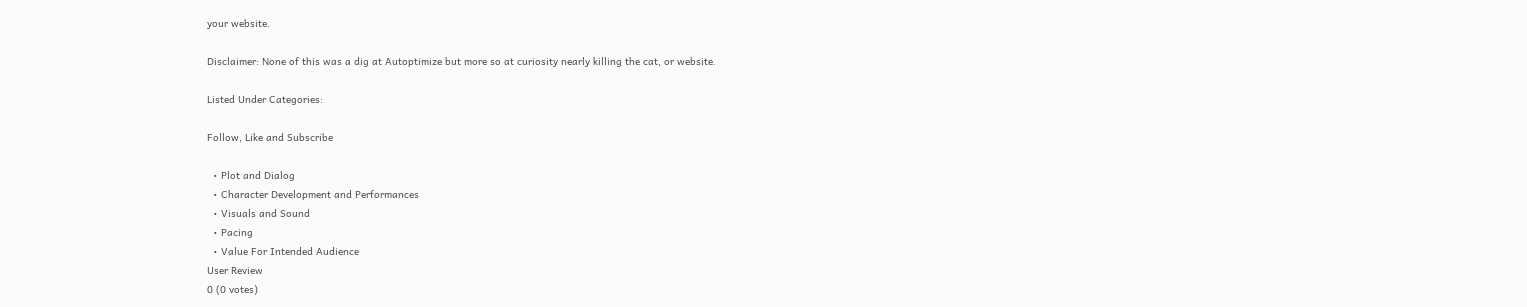your website.

Disclaimer: None of this was a dig at Autoptimize but more so at curiosity nearly killing the cat, or website.

Listed Under Categories:

Follow, Like and Subscribe

  • Plot and Dialog
  • Character Development and Performances
  • Visuals and Sound
  • Pacing
  • Value For Intended Audience
User Review
0 (0 votes)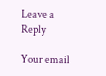Leave a Reply

Your email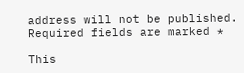address will not be published. Required fields are marked *

This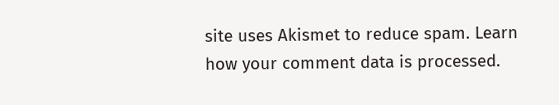site uses Akismet to reduce spam. Learn how your comment data is processed.